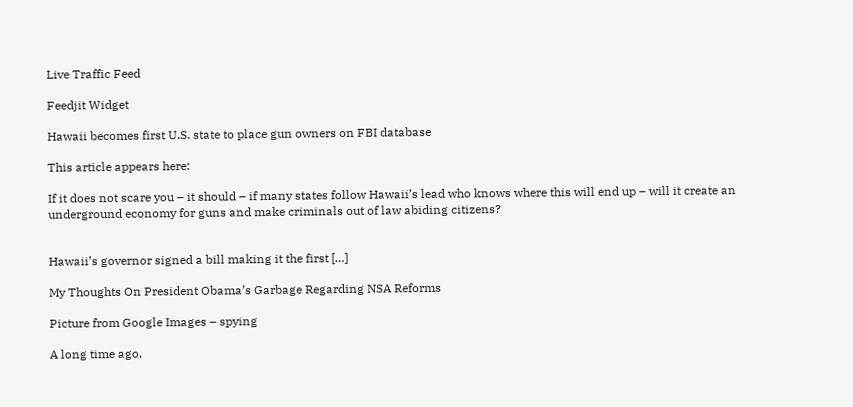Live Traffic Feed

Feedjit Widget

Hawaii becomes first U.S. state to place gun owners on FBI database

This article appears here:

If it does not scare you – it should – if many states follow Hawaii’s lead who knows where this will end up – will it create an underground economy for guns and make criminals out of law abiding citizens?


Hawaii’s governor signed a bill making it the first […]

My Thoughts On President Obama’s Garbage Regarding NSA Reforms

Picture from Google Images – spying

A long time ago,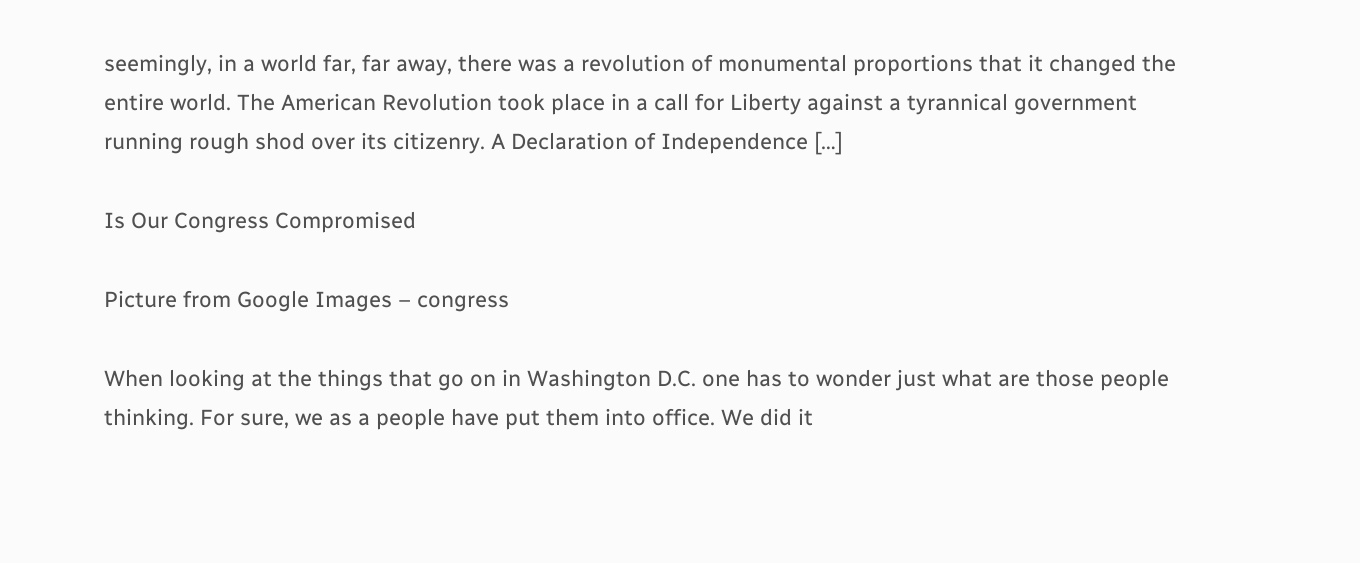seemingly, in a world far, far away, there was a revolution of monumental proportions that it changed the entire world. The American Revolution took place in a call for Liberty against a tyrannical government running rough shod over its citizenry. A Declaration of Independence […]

Is Our Congress Compromised

Picture from Google Images – congress

When looking at the things that go on in Washington D.C. one has to wonder just what are those people thinking. For sure, we as a people have put them into office. We did it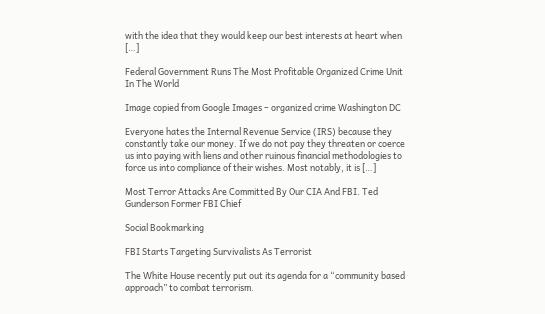with the idea that they would keep our best interests at heart when […]

Federal Government Runs The Most Profitable Organized Crime Unit In The World

Image copied from Google Images – organized crime Washington DC

Everyone hates the Internal Revenue Service (IRS) because they constantly take our money. If we do not pay they threaten or coerce us into paying with liens and other ruinous financial methodologies to force us into compliance of their wishes. Most notably, it is […]

Most Terror Attacks Are Committed By Our CIA And FBI. Ted Gunderson Former FBI Chief

Social Bookmarking

FBI Starts Targeting Survivalists As Terrorist

The White House recently put out its agenda for a “community based approach” to combat terrorism.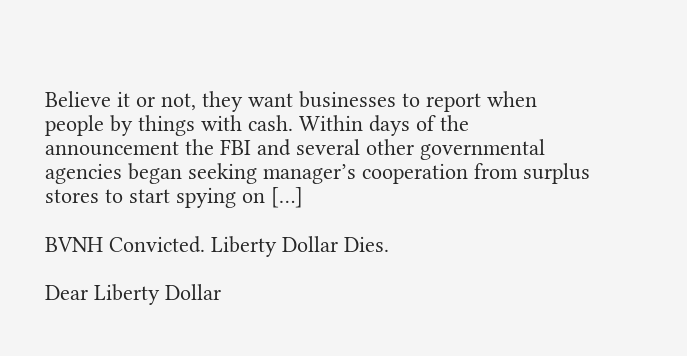Believe it or not, they want businesses to report when people by things with cash. Within days of the announcement the FBI and several other governmental agencies began seeking manager’s cooperation from surplus stores to start spying on […]

BVNH Convicted. Liberty Dollar Dies.

Dear Liberty Dollar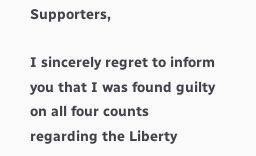Supporters,

I sincerely regret to inform you that I was found guilty on all four counts regarding the Liberty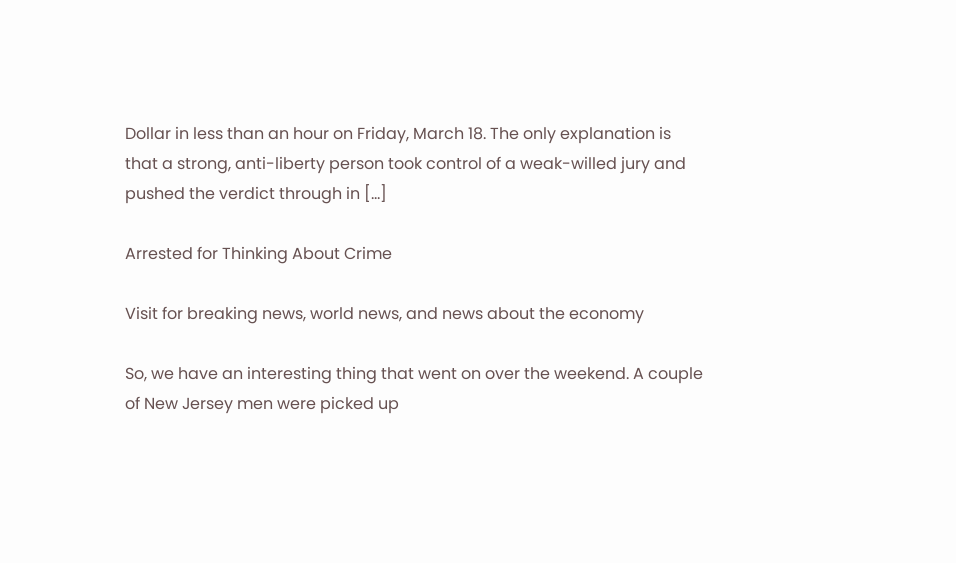Dollar in less than an hour on Friday, March 18. The only explanation is that a strong, anti-liberty person took control of a weak-willed jury and pushed the verdict through in […]

Arrested for Thinking About Crime

Visit for breaking news, world news, and news about the economy

So, we have an interesting thing that went on over the weekend. A couple of New Jersey men were picked up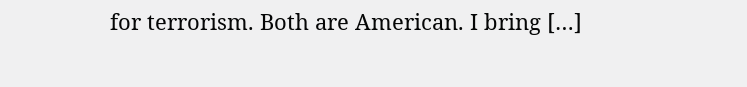for terrorism. Both are American. I bring […]